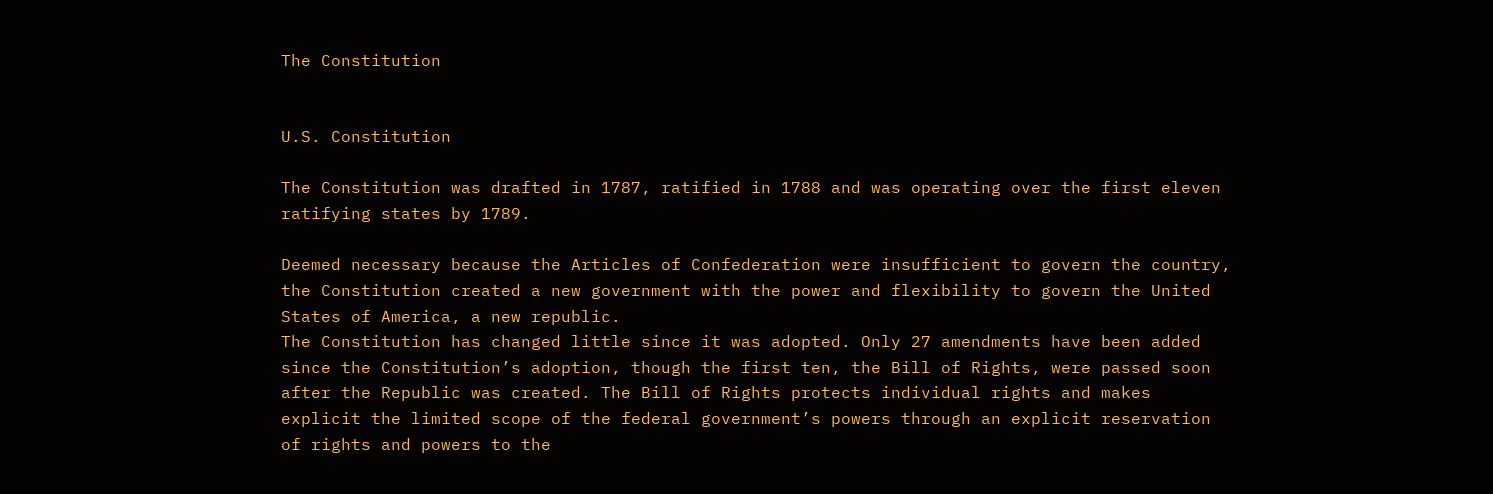The Constitution


U.S. Constitution

The Constitution was drafted in 1787, ratified in 1788 and was operating over the first eleven ratifying states by 1789.

Deemed necessary because the Articles of Confederation were insufficient to govern the country, the Constitution created a new government with the power and flexibility to govern the United States of America, a new republic.
The Constitution has changed little since it was adopted. Only 27 amendments have been added since the Constitution’s adoption, though the first ten, the Bill of Rights, were passed soon after the Republic was created. The Bill of Rights protects individual rights and makes explicit the limited scope of the federal government’s powers through an explicit reservation of rights and powers to the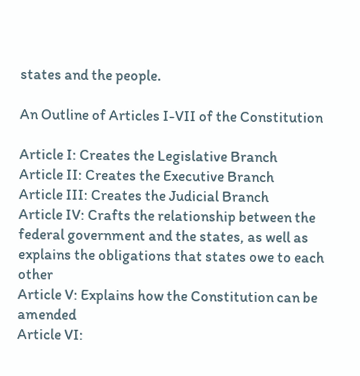states and the people.

An Outline of Articles I-VII of the Constitution

Article I: Creates the Legislative Branch
Article II: Creates the Executive Branch
Article III: Creates the Judicial Branch
Article IV: Crafts the relationship between the federal government and the states, as well as explains the obligations that states owe to each other
Article V: Explains how the Constitution can be amended
Article VI: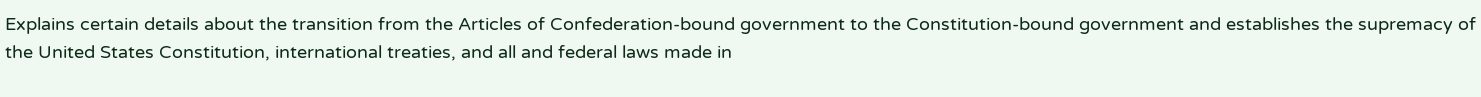Explains certain details about the transition from the Articles of Confederation-bound government to the Constitution-bound government and establishes the supremacy of the United States Constitution, international treaties, and all and federal laws made in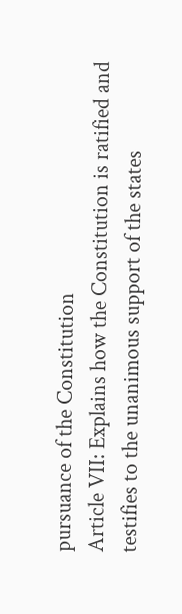pursuance of the Constitution
Article VII: Explains how the Constitution is ratified and testifies to the unanimous support of the states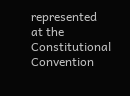represented at the Constitutional Convention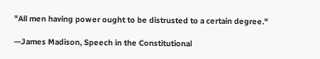"All men having power ought to be distrusted to a certain degree."

—James Madison, Speech in the Constitutional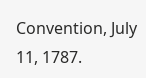Convention, July 11, 1787.